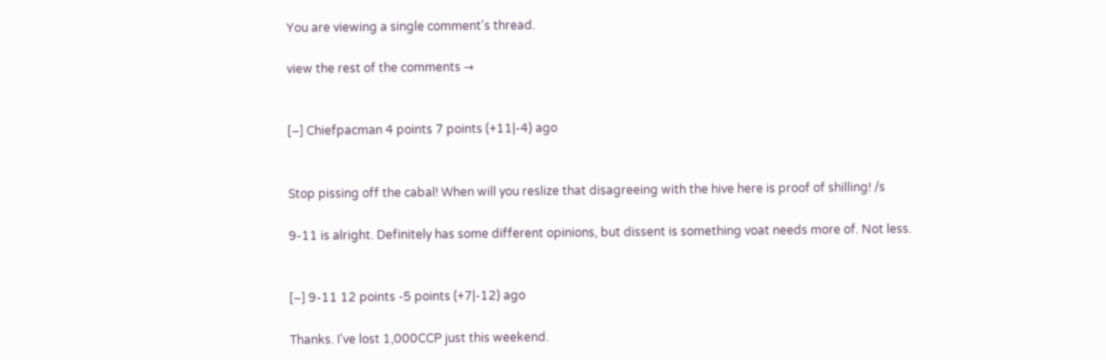You are viewing a single comment's thread.

view the rest of the comments →


[–] Chiefpacman 4 points 7 points (+11|-4) ago


Stop pissing off the cabal! When will you reslize that disagreeing with the hive here is proof of shilling! /s

9-11 is alright. Definitely has some different opinions, but dissent is something voat needs more of. Not less.


[–] 9-11 12 points -5 points (+7|-12) ago

Thanks. I've lost 1,000CCP just this weekend.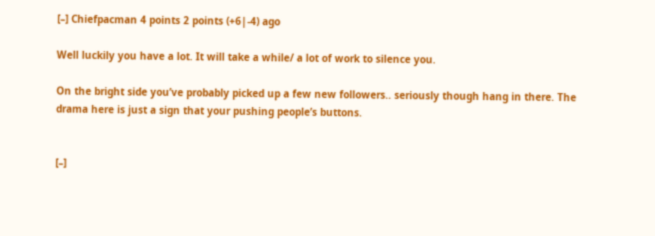[–] Chiefpacman 4 points 2 points (+6|-4) ago

Well luckily you have a lot. It will take a while/ a lot of work to silence you.

On the bright side you’ve probably picked up a few new followers.. seriously though hang in there. The drama here is just a sign that your pushing people’s buttons.


[–]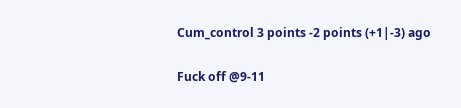Cum_control 3 points -2 points (+1|-3) ago

Fuck off @9-11